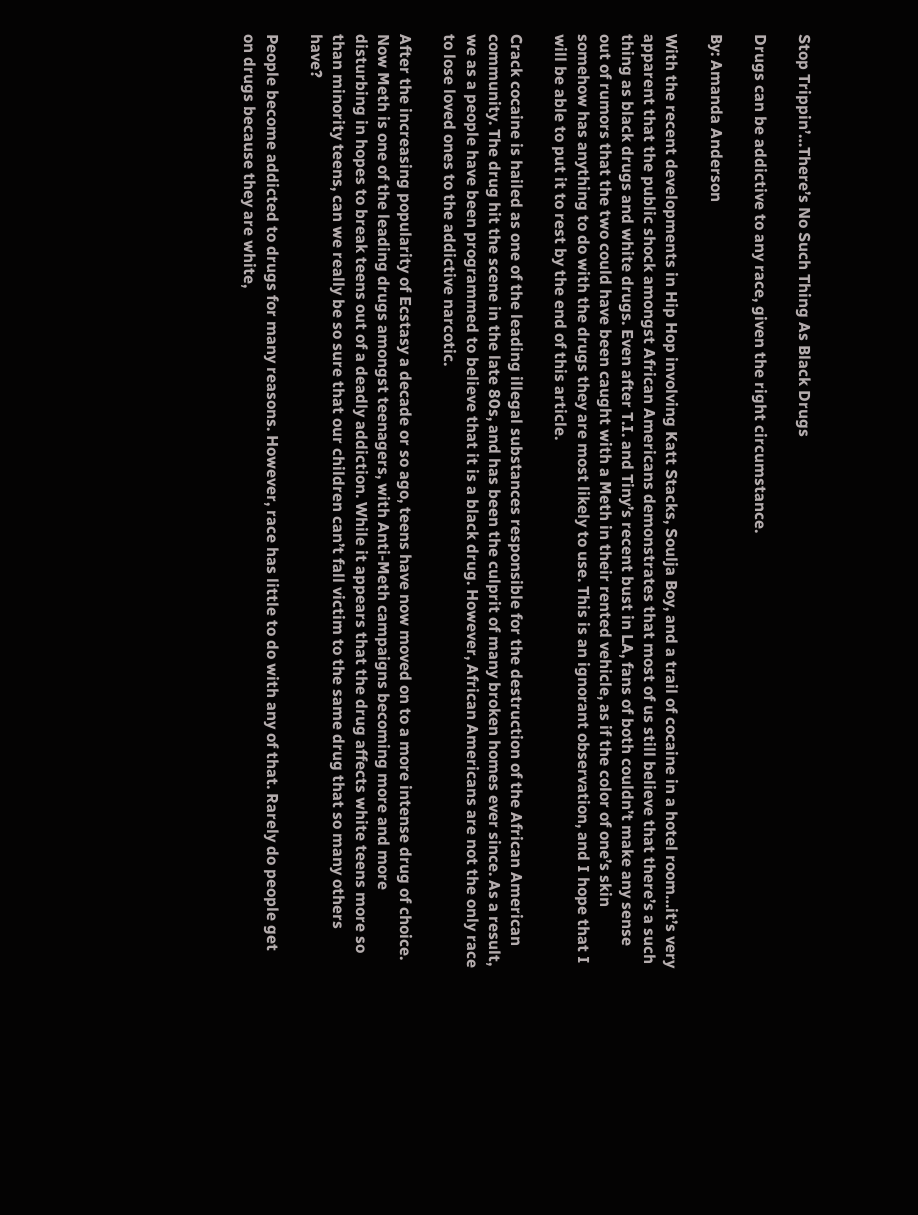Stop Trippin’…There’s No Such Thing As Black Drugs

Drugs can be addictive to any race, given the right circumstance.

By: Amanda Anderson

With the recent developments in Hip Hop involving Katt Stacks, Soulja Boy, and a trail of cocaine in a hotel room…it’s very apparent that the public shock amongst African Americans demonstrates that most of us still believe that there’s a such thing as black drugs and white drugs. Even after T.I. and Tiny’s recent bust in LA, fans of both couldn’t make any sense out of rumors that the two could have been caught with a Meth in their rented vehicle, as if the color of one’s skin somehow has anything to do with the drugs they are most likely to use. This is an ignorant observation, and I hope that I will be able to put it to rest by the end of this article.

Crack cocaine is hailed as one of the leading illegal substances responsible for the destruction of the African American community. The drug hit the scene in the late 80s, and has been the culprit of many broken homes ever since. As a result, we as a people have been programmed to believe that it is a black drug. However, African Americans are not the only race to lose loved ones to the addictive narcotic.

After the increasing popularity of Ecstasy a decade or so ago, teens have now moved on to a more intense drug of choice. Now Meth is one of the leading drugs amongst teenagers, with Anti-Meth campaigns becoming more and more disturbing in hopes to break teens out of a deadly addiction. While it appears that the drug affects white teens more so than minority teens, can we really be so sure that our children can’t fall victim to the same drug that so many others have?

People become addicted to drugs for many reasons. However, race has little to do with any of that. Rarely do people get on drugs because they are white,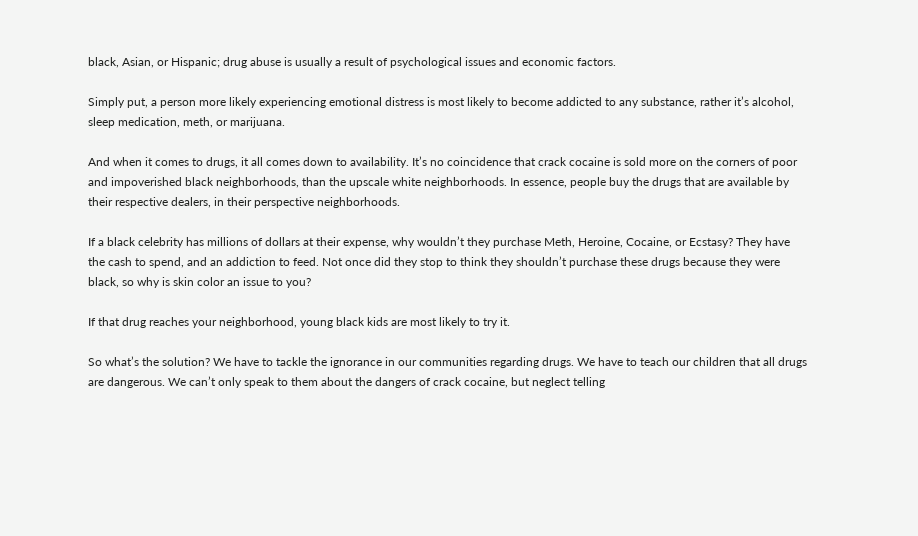black, Asian, or Hispanic; drug abuse is usually a result of psychological issues and economic factors.

Simply put, a person more likely experiencing emotional distress is most likely to become addicted to any substance, rather it’s alcohol, sleep medication, meth, or marijuana.

And when it comes to drugs, it all comes down to availability. It’s no coincidence that crack cocaine is sold more on the corners of poor and impoverished black neighborhoods, than the upscale white neighborhoods. In essence, people buy the drugs that are available by their respective dealers, in their perspective neighborhoods.

If a black celebrity has millions of dollars at their expense, why wouldn’t they purchase Meth, Heroine, Cocaine, or Ecstasy? They have the cash to spend, and an addiction to feed. Not once did they stop to think they shouldn’t purchase these drugs because they were black, so why is skin color an issue to you?

If that drug reaches your neighborhood, young black kids are most likely to try it.

So what’s the solution? We have to tackle the ignorance in our communities regarding drugs. We have to teach our children that all drugs are dangerous. We can’t only speak to them about the dangers of crack cocaine, but neglect telling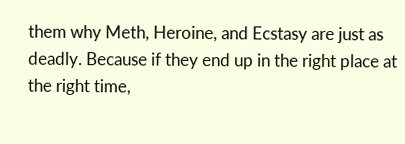them why Meth, Heroine, and Ecstasy are just as deadly. Because if they end up in the right place at the right time,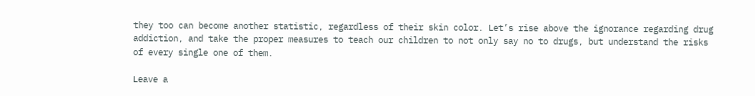they too can become another statistic, regardless of their skin color. Let’s rise above the ignorance regarding drug addiction, and take the proper measures to teach our children to not only say no to drugs, but understand the risks of every single one of them.

Leave a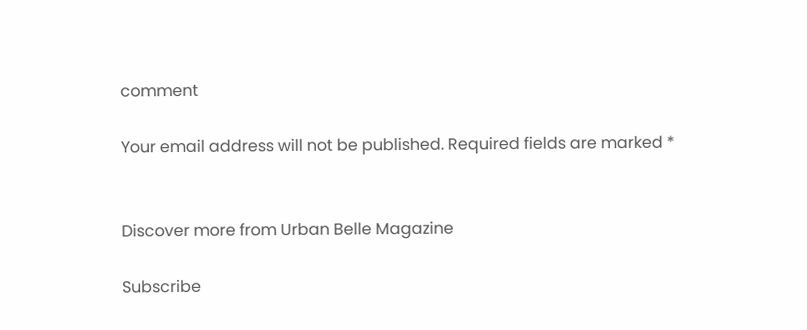comment

Your email address will not be published. Required fields are marked *


Discover more from Urban Belle Magazine

Subscribe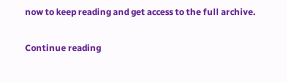now to keep reading and get access to the full archive.

Continue reading